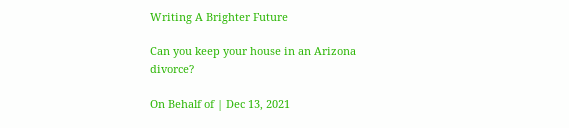Writing A Brighter Future

Can you keep your house in an Arizona divorce?

On Behalf of | Dec 13, 2021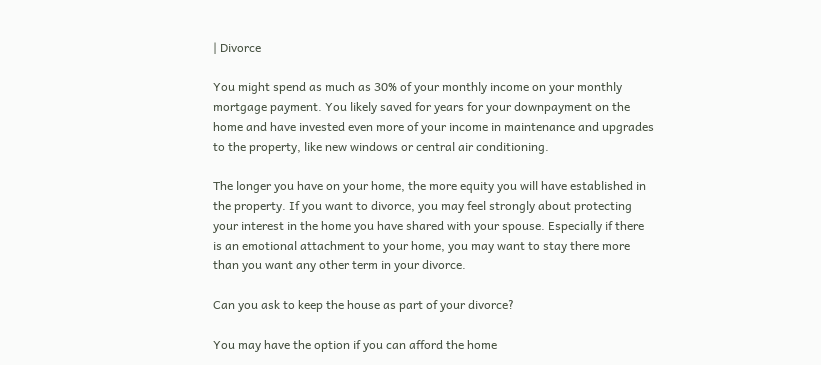| Divorce

You might spend as much as 30% of your monthly income on your monthly mortgage payment. You likely saved for years for your downpayment on the home and have invested even more of your income in maintenance and upgrades to the property, like new windows or central air conditioning.

The longer you have on your home, the more equity you will have established in the property. If you want to divorce, you may feel strongly about protecting your interest in the home you have shared with your spouse. Especially if there is an emotional attachment to your home, you may want to stay there more than you want any other term in your divorce.

Can you ask to keep the house as part of your divorce?

You may have the option if you can afford the home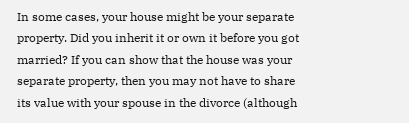In some cases, your house might be your separate property. Did you inherit it or own it before you got married? If you can show that the house was your separate property, then you may not have to share its value with your spouse in the divorce (although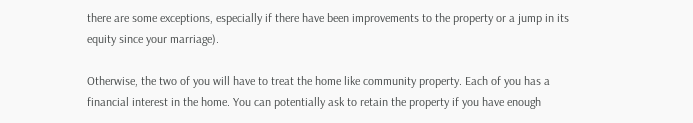there are some exceptions, especially if there have been improvements to the property or a jump in its equity since your marriage).

Otherwise, the two of you will have to treat the home like community property. Each of you has a financial interest in the home. You can potentially ask to retain the property if you have enough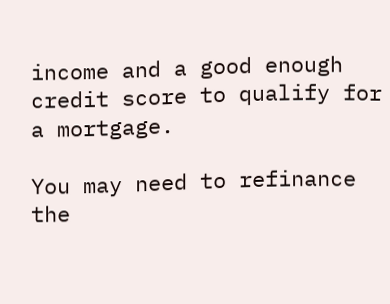income and a good enough credit score to qualify for a mortgage.

You may need to refinance the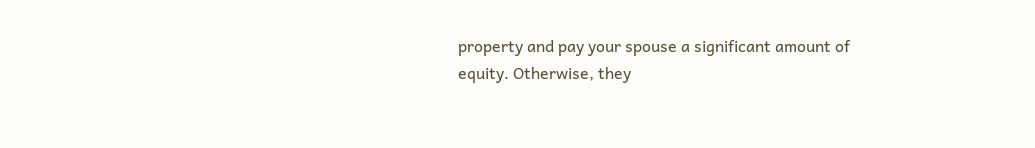property and pay your spouse a significant amount of equity. Otherwise, they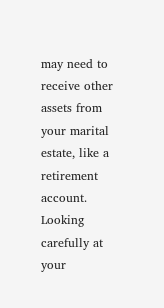may need to receive other assets from your marital estate, like a retirement account. Looking carefully at your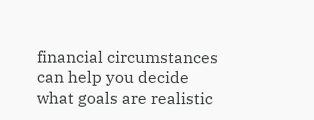financial circumstances can help you decide what goals are realistic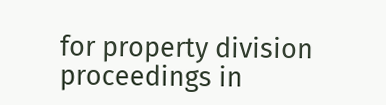for property division proceedings in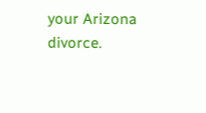your Arizona divorce.